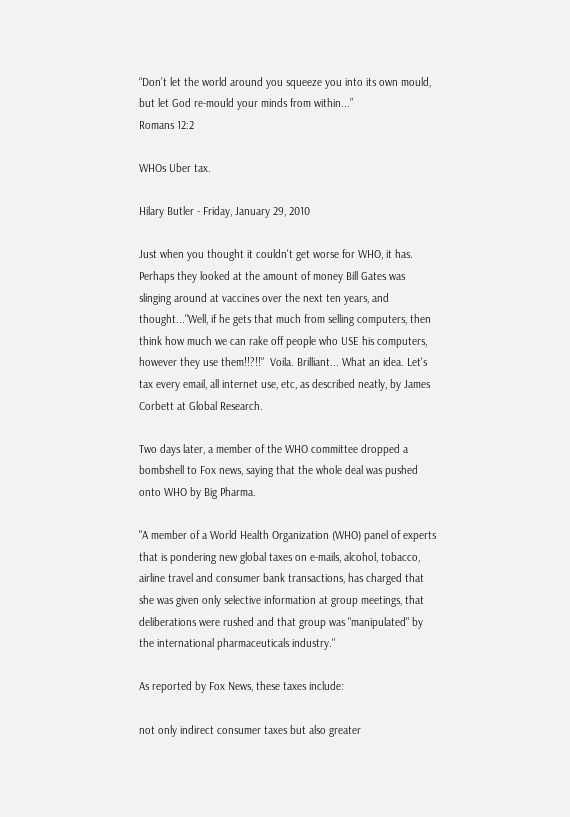“Don’t let the world around you squeeze you into its own mould, but let God re-mould your minds from within...”
Romans 12:2

WHOs Uber tax.

Hilary Butler - Friday, January 29, 2010

Just when you thought it couldn't get worse for WHO, it has. Perhaps they looked at the amount of money Bill Gates was slinging around at vaccines over the next ten years, and thought..."Well, if he gets that much from selling computers, then think how much we can rake off people who USE his computers, however they use them!!?!!"  Voila. Brilliant... What an idea. Let's tax every email, all internet use, etc, as described neatly, by James Corbett at Global Research.

Two days later, a member of the WHO committee dropped a bombshell to Fox news, saying that the whole deal was pushed onto WHO by Big Pharma.

"A member of a World Health Organization (WHO) panel of experts that is pondering new global taxes on e-mails, alcohol, tobacco, airline travel and consumer bank transactions, has charged that she was given only selective information at group meetings, that deliberations were rushed and that group was "manipulated" by the international pharmaceuticals industry."

As reported by Fox News, these taxes include:

not only indirect consumer taxes but also greater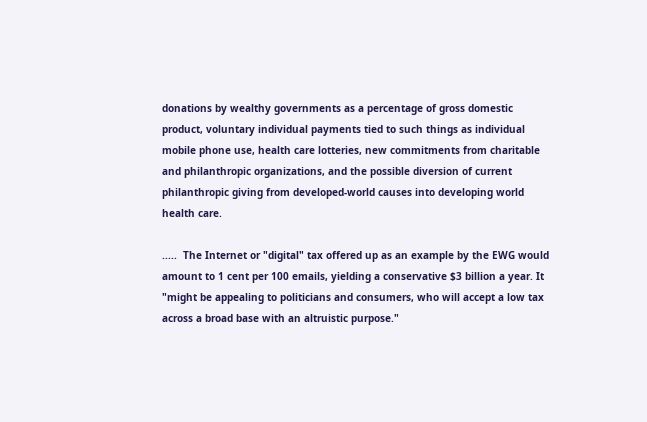donations by wealthy governments as a percentage of gross domestic product, voluntary individual payments tied to such things as individual mobile phone use, health care lotteries, new commitments from charitable and philanthropic organizations, and the possible diversion of current philanthropic giving from developed-world causes into developing world health care.

.....  The Internet or "digital" tax offered up as an example by the EWG would amount to 1 cent per 100 emails, yielding a conservative $3 billion a year. It "might be appealing to politicians and consumers, who will accept a low tax across a broad base with an altruistic purpose."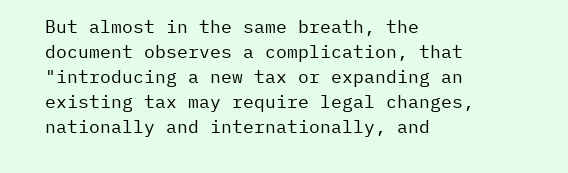But almost in the same breath, the document observes a complication, that "introducing a new tax or expanding an existing tax may require legal changes, nationally and internationally, and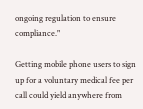ongoing regulation to ensure compliance."

Getting mobile phone users to sign up for a voluntary medical fee per call could yield anywhere from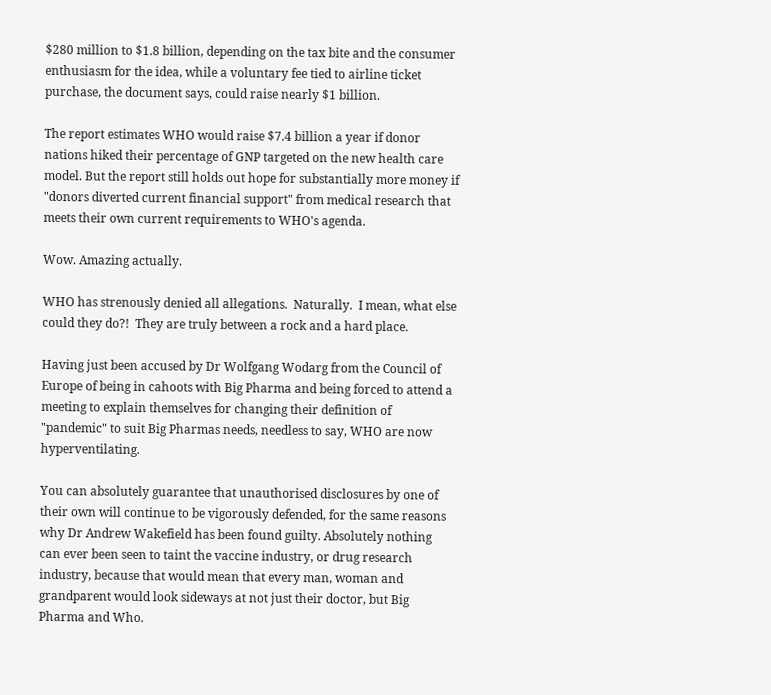$280 million to $1.8 billion, depending on the tax bite and the consumer enthusiasm for the idea, while a voluntary fee tied to airline ticket purchase, the document says, could raise nearly $1 billion.

The report estimates WHO would raise $7.4 billion a year if donor nations hiked their percentage of GNP targeted on the new health care model. But the report still holds out hope for substantially more money if "donors diverted current financial support" from medical research that meets their own current requirements to WHO's agenda.

Wow. Amazing actually.

WHO has strenously denied all allegations.  Naturally.  I mean, what else could they do?!  They are truly between a rock and a hard place.

Having just been accused by Dr Wolfgang Wodarg from the Council of Europe of being in cahoots with Big Pharma and being forced to attend a meeting to explain themselves for changing their definition of "pandemic" to suit Big Pharmas needs, needless to say, WHO are now hyperventilating.

You can absolutely guarantee that unauthorised disclosures by one of their own will continue to be vigorously defended, for the same reasons why Dr Andrew Wakefield has been found guilty. Absolutely nothing can ever been seen to taint the vaccine industry, or drug research industry, because that would mean that every man, woman and grandparent would look sideways at not just their doctor, but Big Pharma and Who.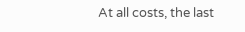At all costs, the last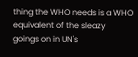thing the WHO needs is a WHO equivalent of the sleazy goings on in UN's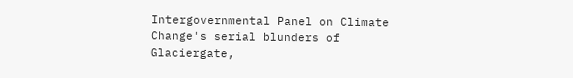Intergovernmental Panel on Climate Change's serial blunders of Glaciergate,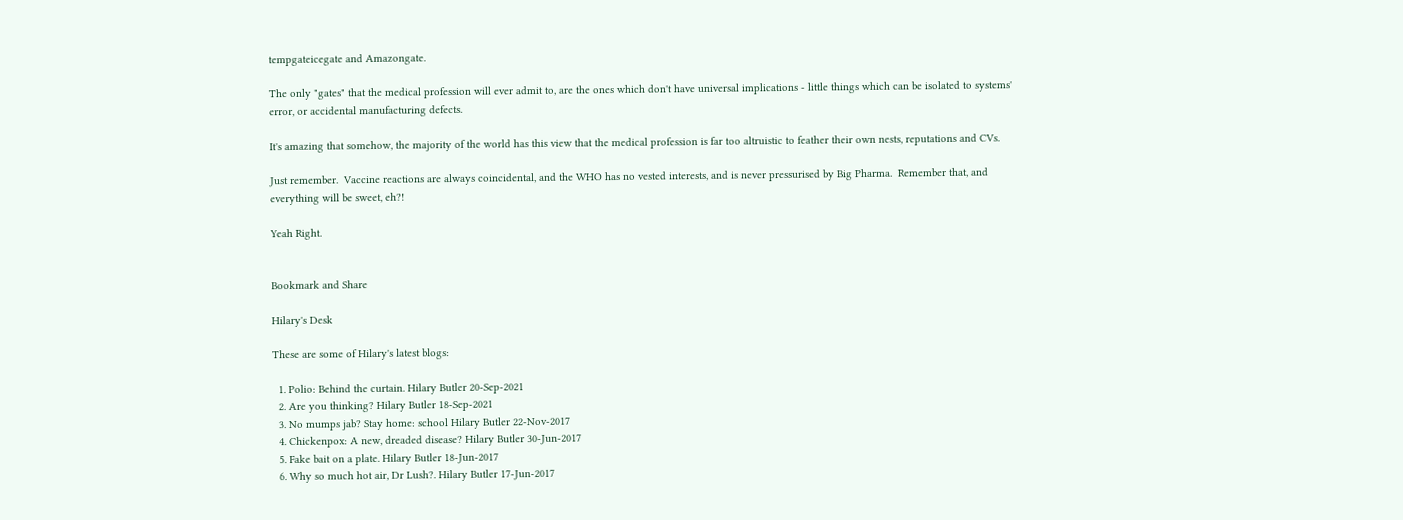tempgateicegate and Amazongate.

The only "gates" that the medical profession will ever admit to, are the ones which don't have universal implications - little things which can be isolated to systems' error, or accidental manufacturing defects.

It's amazing that somehow, the majority of the world has this view that the medical profession is far too altruistic to feather their own nests, reputations and CVs.

Just remember.  Vaccine reactions are always coincidental, and the WHO has no vested interests, and is never pressurised by Big Pharma.  Remember that, and everything will be sweet, eh?!

Yeah Right.


Bookmark and Share

Hilary's Desk

These are some of Hilary's latest blogs:

  1. Polio: Behind the curtain. Hilary Butler 20-Sep-2021
  2. Are you thinking? Hilary Butler 18-Sep-2021
  3. No mumps jab? Stay home: school Hilary Butler 22-Nov-2017
  4. Chickenpox: A new, dreaded disease? Hilary Butler 30-Jun-2017
  5. Fake bait on a plate. Hilary Butler 18-Jun-2017
  6. Why so much hot air, Dr Lush?. Hilary Butler 17-Jun-2017